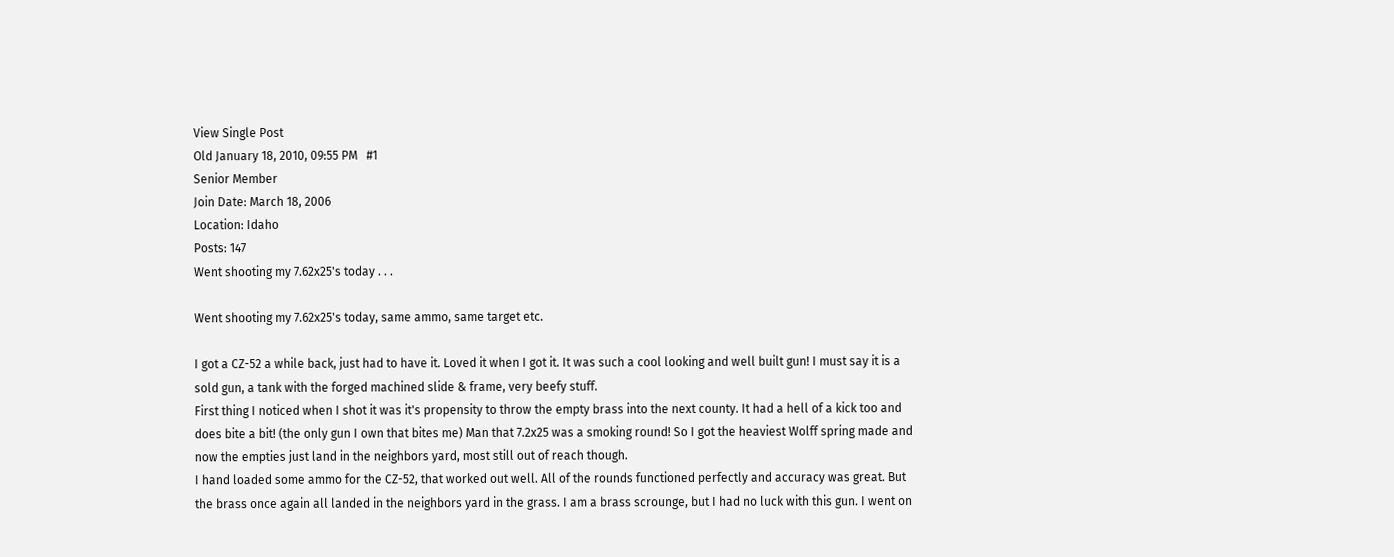View Single Post
Old January 18, 2010, 09:55 PM   #1
Senior Member
Join Date: March 18, 2006
Location: Idaho
Posts: 147
Went shooting my 7.62x25's today . . .

Went shooting my 7.62x25's today, same ammo, same target etc.

I got a CZ-52 a while back, just had to have it. Loved it when I got it. It was such a cool looking and well built gun! I must say it is a sold gun, a tank with the forged machined slide & frame, very beefy stuff.
First thing I noticed when I shot it was it's propensity to throw the empty brass into the next county. It had a hell of a kick too and does bite a bit! (the only gun I own that bites me) Man that 7.2x25 was a smoking round! So I got the heaviest Wolff spring made and now the empties just land in the neighbors yard, most still out of reach though.
I hand loaded some ammo for the CZ-52, that worked out well. All of the rounds functioned perfectly and accuracy was great. But the brass once again all landed in the neighbors yard in the grass. I am a brass scrounge, but I had no luck with this gun. I went on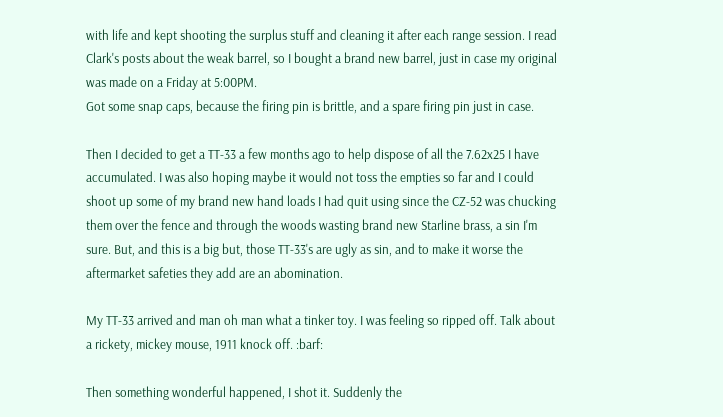with life and kept shooting the surplus stuff and cleaning it after each range session. I read Clark's posts about the weak barrel, so I bought a brand new barrel, just in case my original was made on a Friday at 5:00PM.
Got some snap caps, because the firing pin is brittle, and a spare firing pin just in case.

Then I decided to get a TT-33 a few months ago to help dispose of all the 7.62x25 I have accumulated. I was also hoping maybe it would not toss the empties so far and I could shoot up some of my brand new hand loads I had quit using since the CZ-52 was chucking them over the fence and through the woods wasting brand new Starline brass, a sin I'm sure. But, and this is a big but, those TT-33's are ugly as sin, and to make it worse the aftermarket safeties they add are an abomination.

My TT-33 arrived and man oh man what a tinker toy. I was feeling so ripped off. Talk about a rickety, mickey mouse, 1911 knock off. :barf:

Then something wonderful happened, I shot it. Suddenly the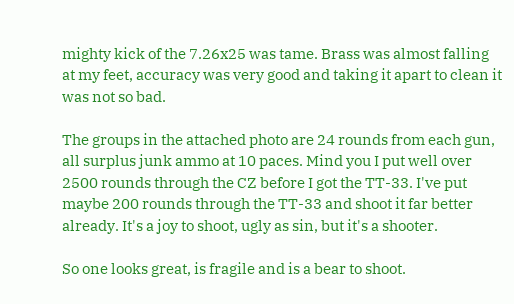mighty kick of the 7.26x25 was tame. Brass was almost falling at my feet, accuracy was very good and taking it apart to clean it was not so bad.

The groups in the attached photo are 24 rounds from each gun, all surplus junk ammo at 10 paces. Mind you I put well over 2500 rounds through the CZ before I got the TT-33. I've put maybe 200 rounds through the TT-33 and shoot it far better already. It's a joy to shoot, ugly as sin, but it's a shooter.

So one looks great, is fragile and is a bear to shoot.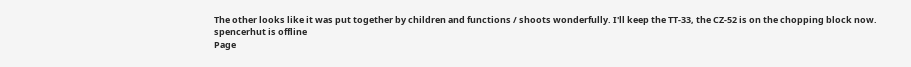The other looks like it was put together by children and functions / shoots wonderfully. I'll keep the TT-33, the CZ-52 is on the chopping block now.
spencerhut is offline
Page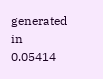generated in 0.05414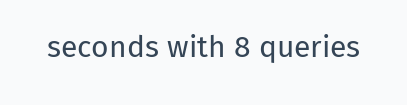seconds with 8 queries